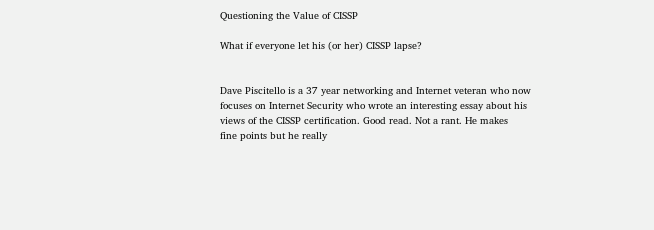Questioning the Value of CISSP

What if everyone let his (or her) CISSP lapse?


Dave Piscitello is a 37 year networking and Internet veteran who now
focuses on Internet Security who wrote an interesting essay about his
views of the CISSP certification. Good read. Not a rant. He makes
fine points but he really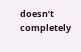doesn’t completely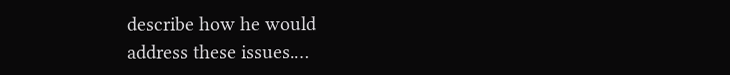describe how he would
address these issues.…